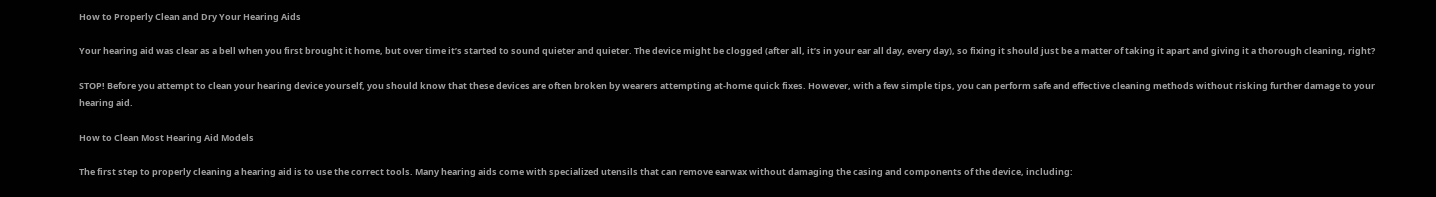How to Properly Clean and Dry Your Hearing Aids

Your hearing aid was clear as a bell when you first brought it home, but over time it’s started to sound quieter and quieter. The device might be clogged (after all, it’s in your ear all day, every day), so fixing it should just be a matter of taking it apart and giving it a thorough cleaning, right?

STOP! Before you attempt to clean your hearing device yourself, you should know that these devices are often broken by wearers attempting at-home quick fixes. However, with a few simple tips, you can perform safe and effective cleaning methods without risking further damage to your hearing aid.

How to Clean Most Hearing Aid Models

The first step to properly cleaning a hearing aid is to use the correct tools. Many hearing aids come with specialized utensils that can remove earwax without damaging the casing and components of the device, including: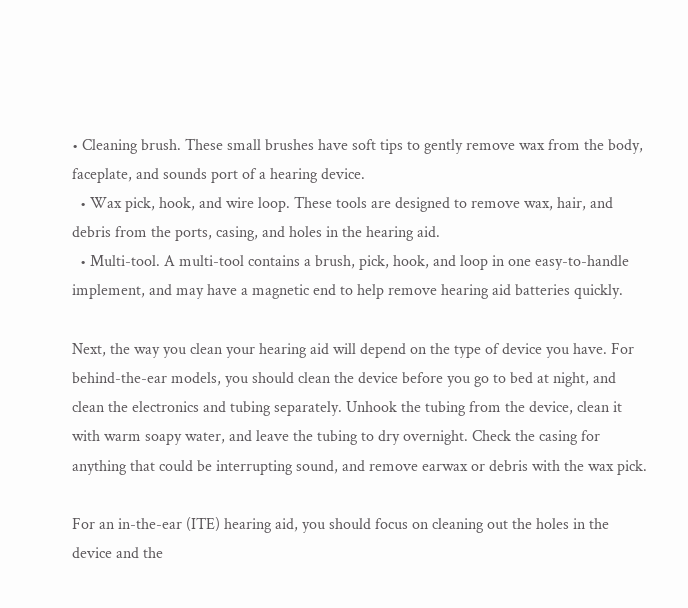• Cleaning brush. These small brushes have soft tips to gently remove wax from the body, faceplate, and sounds port of a hearing device.
  • Wax pick, hook, and wire loop. These tools are designed to remove wax, hair, and debris from the ports, casing, and holes in the hearing aid.
  • Multi-tool. A multi-tool contains a brush, pick, hook, and loop in one easy-to-handle implement, and may have a magnetic end to help remove hearing aid batteries quickly.

Next, the way you clean your hearing aid will depend on the type of device you have. For behind-the-ear models, you should clean the device before you go to bed at night, and clean the electronics and tubing separately. Unhook the tubing from the device, clean it with warm soapy water, and leave the tubing to dry overnight. Check the casing for anything that could be interrupting sound, and remove earwax or debris with the wax pick.

For an in-the-ear (ITE) hearing aid, you should focus on cleaning out the holes in the device and the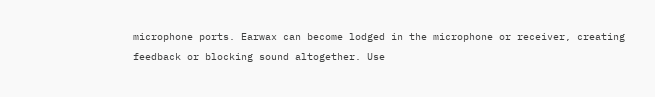microphone ports. Earwax can become lodged in the microphone or receiver, creating feedback or blocking sound altogether. Use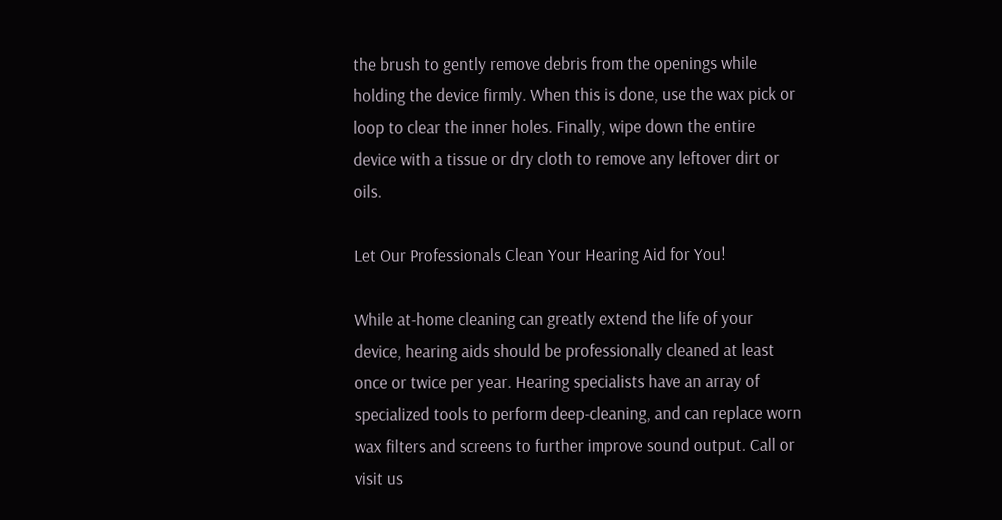the brush to gently remove debris from the openings while holding the device firmly. When this is done, use the wax pick or loop to clear the inner holes. Finally, wipe down the entire device with a tissue or dry cloth to remove any leftover dirt or oils.

Let Our Professionals Clean Your Hearing Aid for You!

While at-home cleaning can greatly extend the life of your device, hearing aids should be professionally cleaned at least once or twice per year. Hearing specialists have an array of specialized tools to perform deep-cleaning, and can replace worn wax filters and screens to further improve sound output. Call or visit us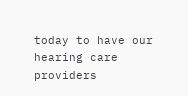today to have our hearing care providers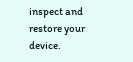inspect and restore your device.